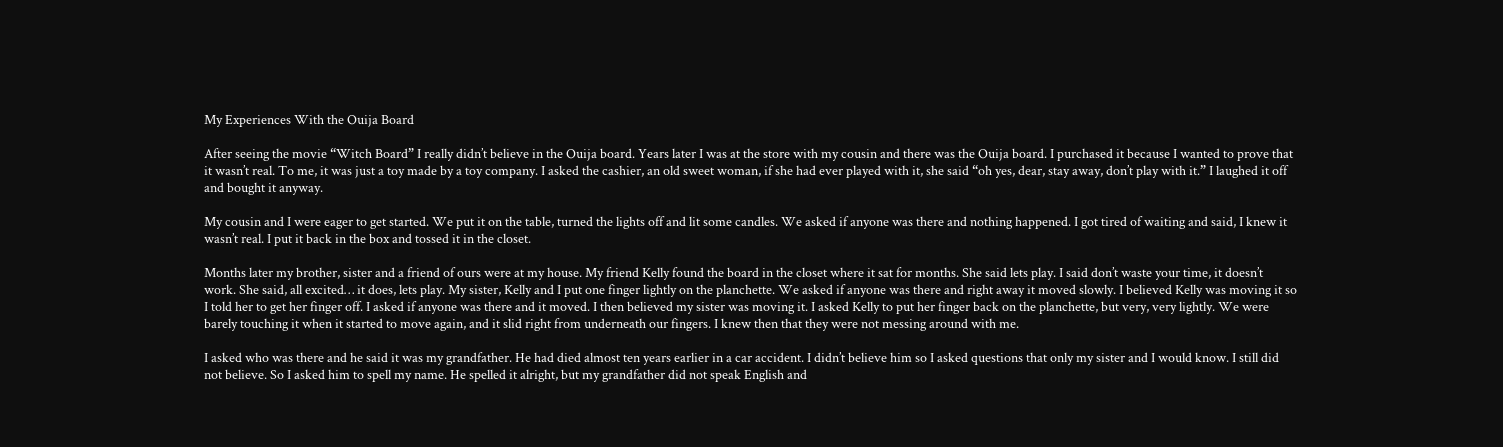My Experiences With the Ouija Board

After seeing the movie “Witch Board” I really didn’t believe in the Ouija board. Years later I was at the store with my cousin and there was the Ouija board. I purchased it because I wanted to prove that it wasn’t real. To me, it was just a toy made by a toy company. I asked the cashier, an old sweet woman, if she had ever played with it, she said “oh yes, dear, stay away, don’t play with it.” I laughed it off and bought it anyway.

My cousin and I were eager to get started. We put it on the table, turned the lights off and lit some candles. We asked if anyone was there and nothing happened. I got tired of waiting and said, I knew it wasn’t real. I put it back in the box and tossed it in the closet.

Months later my brother, sister and a friend of ours were at my house. My friend Kelly found the board in the closet where it sat for months. She said lets play. I said don’t waste your time, it doesn’t work. She said, all excited… it does, lets play. My sister, Kelly and I put one finger lightly on the planchette. We asked if anyone was there and right away it moved slowly. I believed Kelly was moving it so I told her to get her finger off. I asked if anyone was there and it moved. I then believed my sister was moving it. I asked Kelly to put her finger back on the planchette, but very, very lightly. We were barely touching it when it started to move again, and it slid right from underneath our fingers. I knew then that they were not messing around with me.

I asked who was there and he said it was my grandfather. He had died almost ten years earlier in a car accident. I didn’t believe him so I asked questions that only my sister and I would know. I still did not believe. So I asked him to spell my name. He spelled it alright, but my grandfather did not speak English and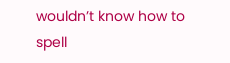wouldn’t know how to spell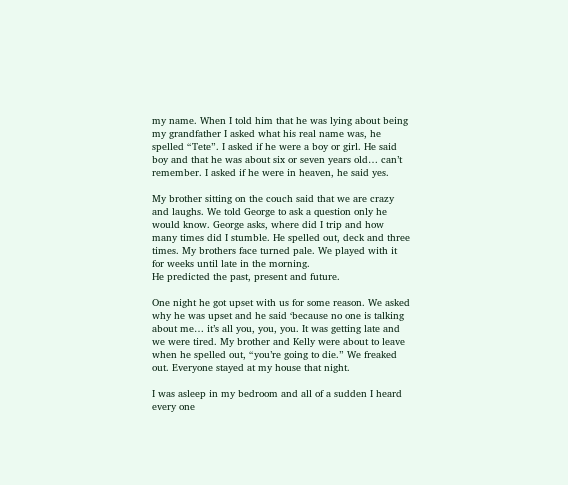my name. When I told him that he was lying about being my grandfather I asked what his real name was, he spelled “Tete”. I asked if he were a boy or girl. He said boy and that he was about six or seven years old… can’t remember. I asked if he were in heaven, he said yes.

My brother sitting on the couch said that we are crazy and laughs. We told George to ask a question only he would know. George asks, where did I trip and how many times did I stumble. He spelled out, deck and three times. My brothers face turned pale. We played with it for weeks until late in the morning.
He predicted the past, present and future.

One night he got upset with us for some reason. We asked why he was upset and he said ‘because no one is talking about me… it’s all you, you, you. It was getting late and we were tired. My brother and Kelly were about to leave when he spelled out, “you’re going to die.” We freaked out. Everyone stayed at my house that night.

I was asleep in my bedroom and all of a sudden I heard every one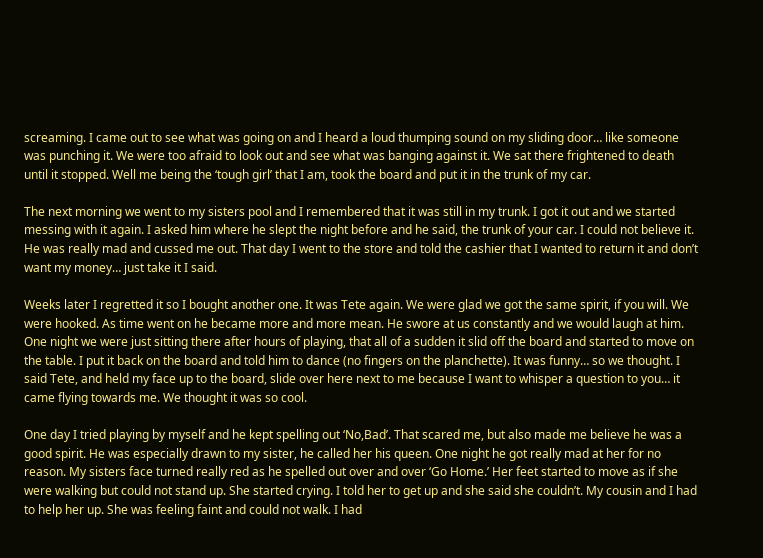screaming. I came out to see what was going on and I heard a loud thumping sound on my sliding door… like someone was punching it. We were too afraid to look out and see what was banging against it. We sat there frightened to death until it stopped. Well me being the ‘tough girl’ that I am, took the board and put it in the trunk of my car.

The next morning we went to my sisters pool and I remembered that it was still in my trunk. I got it out and we started messing with it again. I asked him where he slept the night before and he said, the trunk of your car. I could not believe it. He was really mad and cussed me out. That day I went to the store and told the cashier that I wanted to return it and don’t want my money… just take it I said.

Weeks later I regretted it so I bought another one. It was Tete again. We were glad we got the same spirit, if you will. We were hooked. As time went on he became more and more mean. He swore at us constantly and we would laugh at him. One night we were just sitting there after hours of playing, that all of a sudden it slid off the board and started to move on the table. I put it back on the board and told him to dance (no fingers on the planchette). It was funny… so we thought. I said Tete, and held my face up to the board, slide over here next to me because I want to whisper a question to you… it came flying towards me. We thought it was so cool.

One day I tried playing by myself and he kept spelling out ‘No,Bad’. That scared me, but also made me believe he was a good spirit. He was especially drawn to my sister, he called her his queen. One night he got really mad at her for no reason. My sisters face turned really red as he spelled out over and over ‘Go Home.’ Her feet started to move as if she were walking but could not stand up. She started crying. I told her to get up and she said she couldn’t. My cousin and I had to help her up. She was feeling faint and could not walk. I had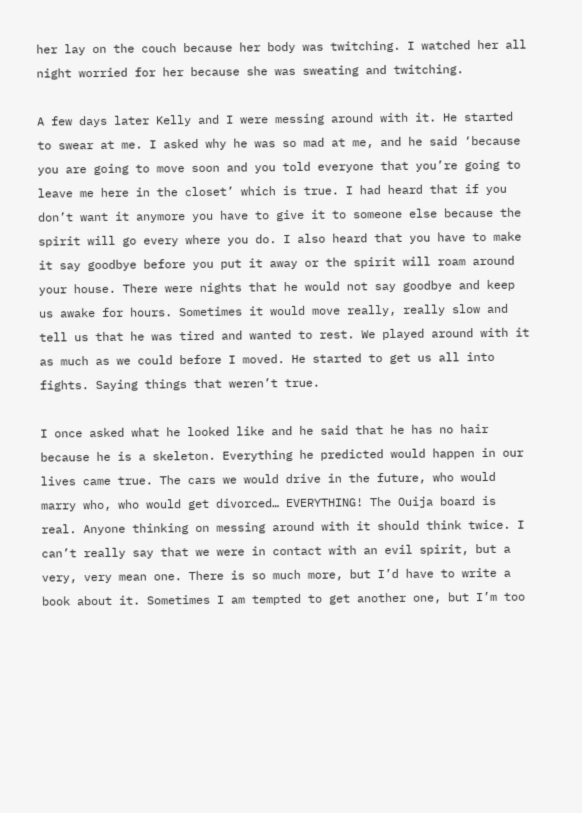her lay on the couch because her body was twitching. I watched her all night worried for her because she was sweating and twitching.

A few days later Kelly and I were messing around with it. He started to swear at me. I asked why he was so mad at me, and he said ‘because you are going to move soon and you told everyone that you’re going to leave me here in the closet’ which is true. I had heard that if you don’t want it anymore you have to give it to someone else because the spirit will go every where you do. I also heard that you have to make it say goodbye before you put it away or the spirit will roam around your house. There were nights that he would not say goodbye and keep us awake for hours. Sometimes it would move really, really slow and tell us that he was tired and wanted to rest. We played around with it as much as we could before I moved. He started to get us all into fights. Saying things that weren’t true.

I once asked what he looked like and he said that he has no hair because he is a skeleton. Everything he predicted would happen in our lives came true. The cars we would drive in the future, who would marry who, who would get divorced… EVERYTHING! The Ouija board is real. Anyone thinking on messing around with it should think twice. I can’t really say that we were in contact with an evil spirit, but a very, very mean one. There is so much more, but I’d have to write a book about it. Sometimes I am tempted to get another one, but I’m too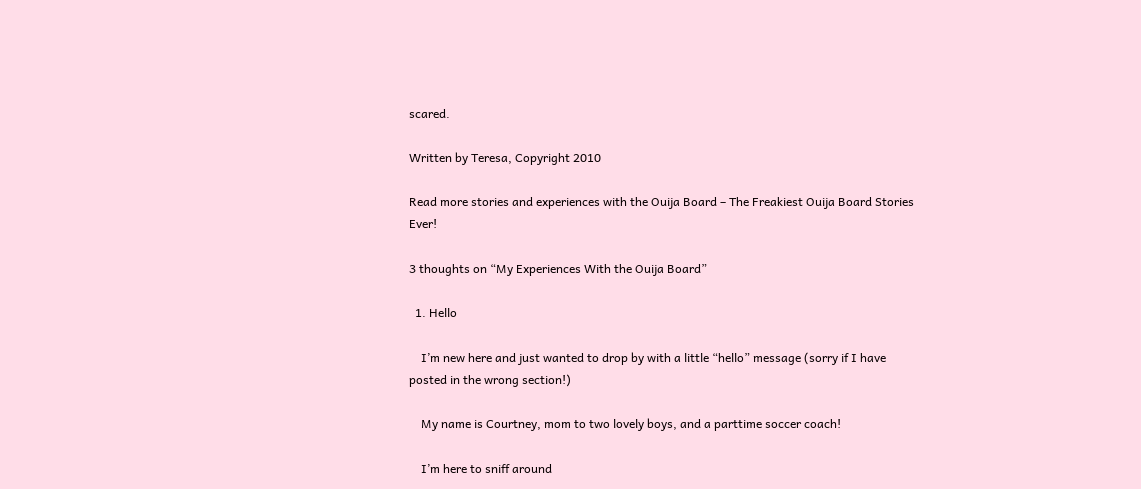scared.

Written by Teresa, Copyright 2010

Read more stories and experiences with the Ouija Board – The Freakiest Ouija Board Stories Ever!

3 thoughts on “My Experiences With the Ouija Board”

  1. Hello

    I’m new here and just wanted to drop by with a little “hello” message (sorry if I have posted in the wrong section!)

    My name is Courtney, mom to two lovely boys, and a parttime soccer coach!

    I’m here to sniff around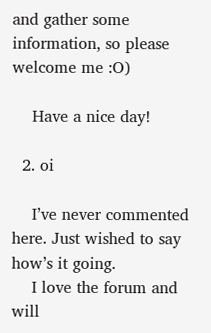and gather some information, so please welcome me :O)

    Have a nice day!

  2. oi

    I’ve never commented here. Just wished to say how’s it going.
    I love the forum and will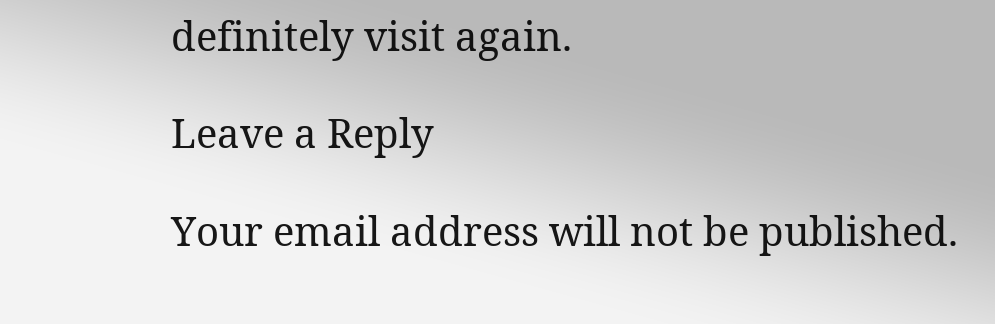definitely visit again.

Leave a Reply

Your email address will not be published.